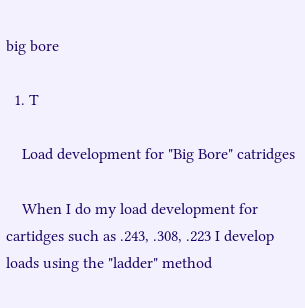big bore

  1. T

    Load development for "Big Bore" catridges

    When I do my load development for cartidges such as .243, .308, .223 I develop loads using the "ladder" method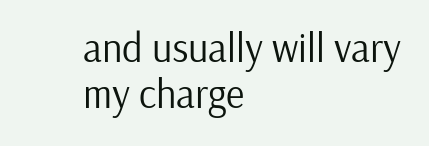and usually will vary my charge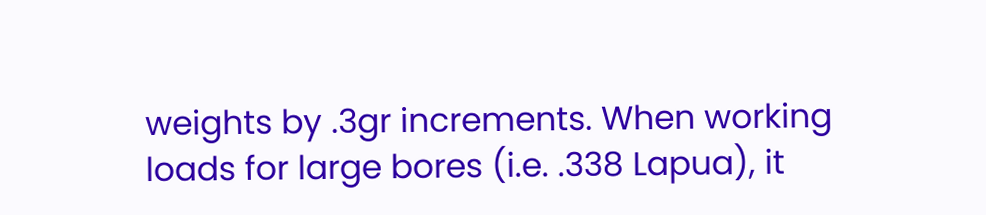weights by .3gr increments. When working loads for large bores (i.e. .338 Lapua), it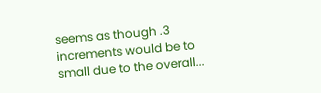seems as though .3 increments would be to small due to the overall...